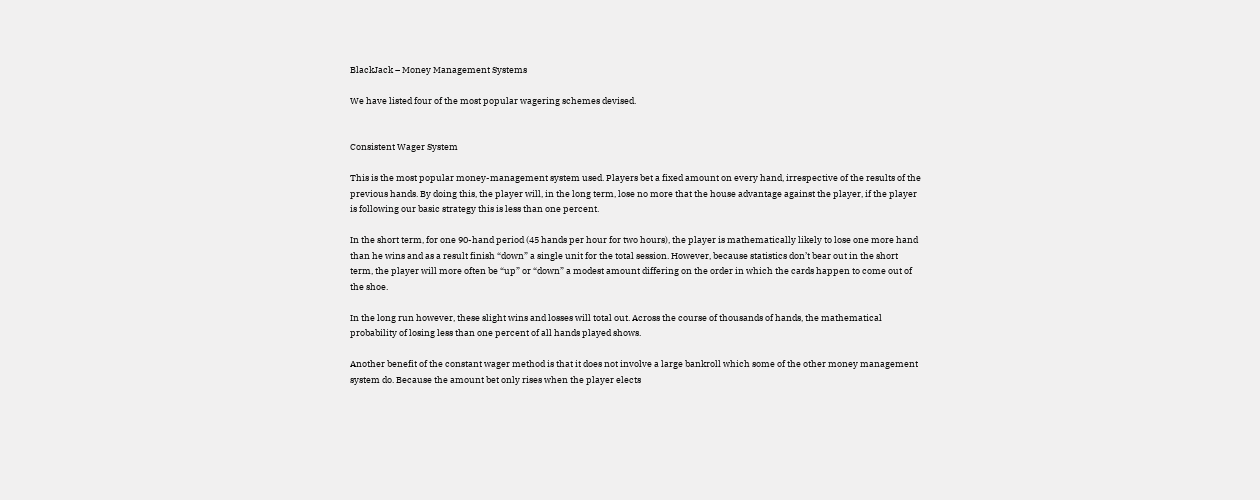BlackJack – Money Management Systems

We have listed four of the most popular wagering schemes devised.


Consistent Wager System

This is the most popular money-management system used. Players bet a fixed amount on every hand, irrespective of the results of the previous hands. By doing this, the player will, in the long term, lose no more that the house advantage against the player, if the player is following our basic strategy this is less than one percent.

In the short term, for one 90-hand period (45 hands per hour for two hours), the player is mathematically likely to lose one more hand than he wins and as a result finish “down” a single unit for the total session. However, because statistics don’t bear out in the short term, the player will more often be “up” or “down” a modest amount differing on the order in which the cards happen to come out of the shoe.

In the long run however, these slight wins and losses will total out. Across the course of thousands of hands, the mathematical probability of losing less than one percent of all hands played shows.

Another benefit of the constant wager method is that it does not involve a large bankroll which some of the other money management system do. Because the amount bet only rises when the player elects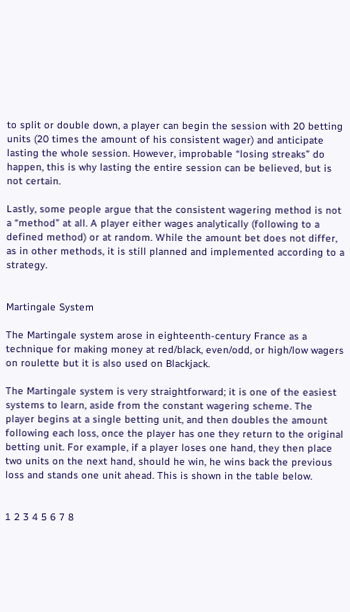to split or double down, a player can begin the session with 20 betting units (20 times the amount of his consistent wager) and anticipate lasting the whole session. However, improbable “losing streaks” do happen, this is why lasting the entire session can be believed, but is not certain.

Lastly, some people argue that the consistent wagering method is not a “method” at all. A player either wages analytically (following to a defined method) or at random. While the amount bet does not differ, as in other methods, it is still planned and implemented according to a strategy.


Martingale System

The Martingale system arose in eighteenth-century France as a technique for making money at red/black, even/odd, or high/low wagers on roulette but it is also used on Blackjack.

The Martingale system is very straightforward; it is one of the easiest systems to learn, aside from the constant wagering scheme. The player begins at a single betting unit, and then doubles the amount following each loss, once the player has one they return to the original betting unit. For example, if a player loses one hand, they then place two units on the next hand, should he win, he wins back the previous loss and stands one unit ahead. This is shown in the table below.


1 2 3 4 5 6 7 8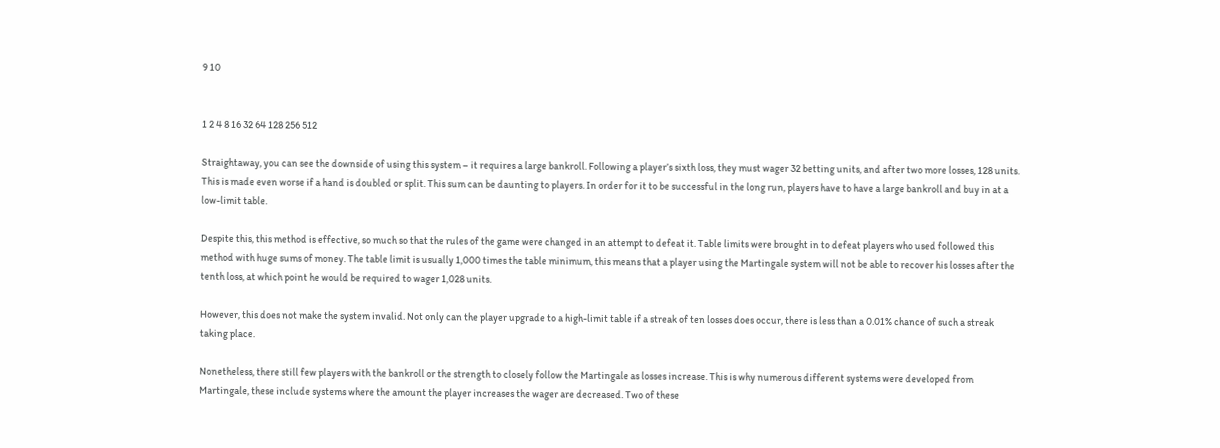9 10


1 2 4 8 16 32 64 128 256 512

Straightaway, you can see the downside of using this system – it requires a large bankroll. Following a player’s sixth loss, they must wager 32 betting units, and after two more losses, 128 units. This is made even worse if a hand is doubled or split. This sum can be daunting to players. In order for it to be successful in the long run, players have to have a large bankroll and buy in at a low-limit table.

Despite this, this method is effective, so much so that the rules of the game were changed in an attempt to defeat it. Table limits were brought in to defeat players who used followed this method with huge sums of money. The table limit is usually 1,000 times the table minimum, this means that a player using the Martingale system will not be able to recover his losses after the tenth loss, at which point he would be required to wager 1,028 units.

However, this does not make the system invalid. Not only can the player upgrade to a high-limit table if a streak of ten losses does occur, there is less than a 0.01% chance of such a streak taking place.

Nonetheless, there still few players with the bankroll or the strength to closely follow the Martingale as losses increase. This is why numerous different systems were developed from Martingale, these include systems where the amount the player increases the wager are decreased. Two of these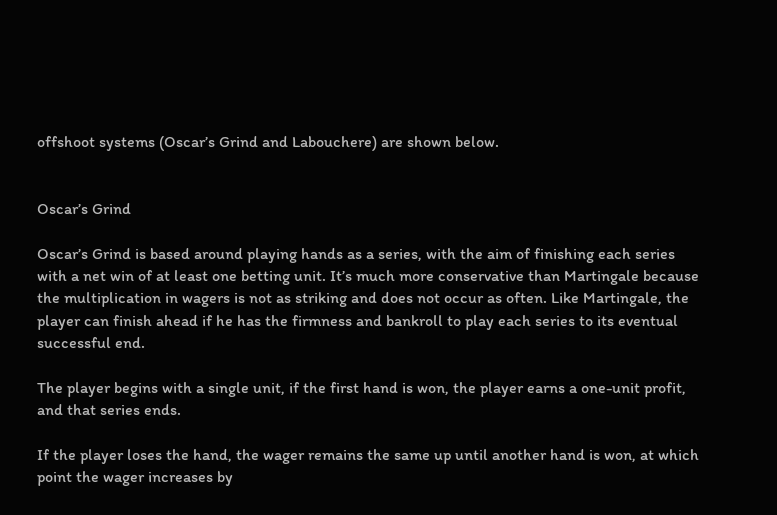offshoot systems (Oscar’s Grind and Labouchere) are shown below.


Oscar’s Grind

Oscar’s Grind is based around playing hands as a series, with the aim of finishing each series with a net win of at least one betting unit. It’s much more conservative than Martingale because the multiplication in wagers is not as striking and does not occur as often. Like Martingale, the player can finish ahead if he has the firmness and bankroll to play each series to its eventual successful end.

The player begins with a single unit, if the first hand is won, the player earns a one-unit profit, and that series ends.

If the player loses the hand, the wager remains the same up until another hand is won, at which point the wager increases by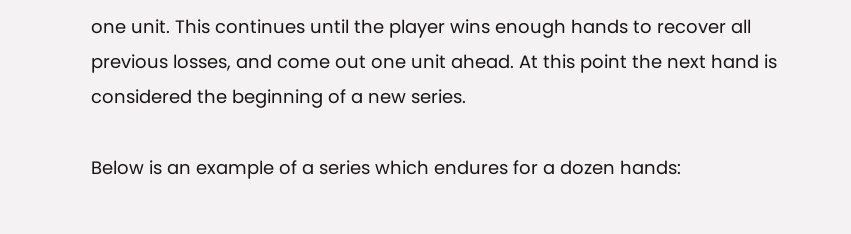one unit. This continues until the player wins enough hands to recover all previous losses, and come out one unit ahead. At this point the next hand is considered the beginning of a new series.

Below is an example of a series which endures for a dozen hands: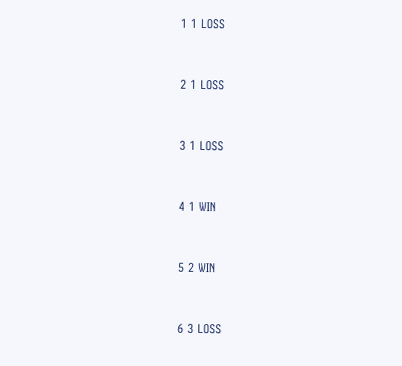1 1 LOSS


2 1 LOSS


3 1 LOSS


4 1 WIN


5 2 WIN


6 3 LOSS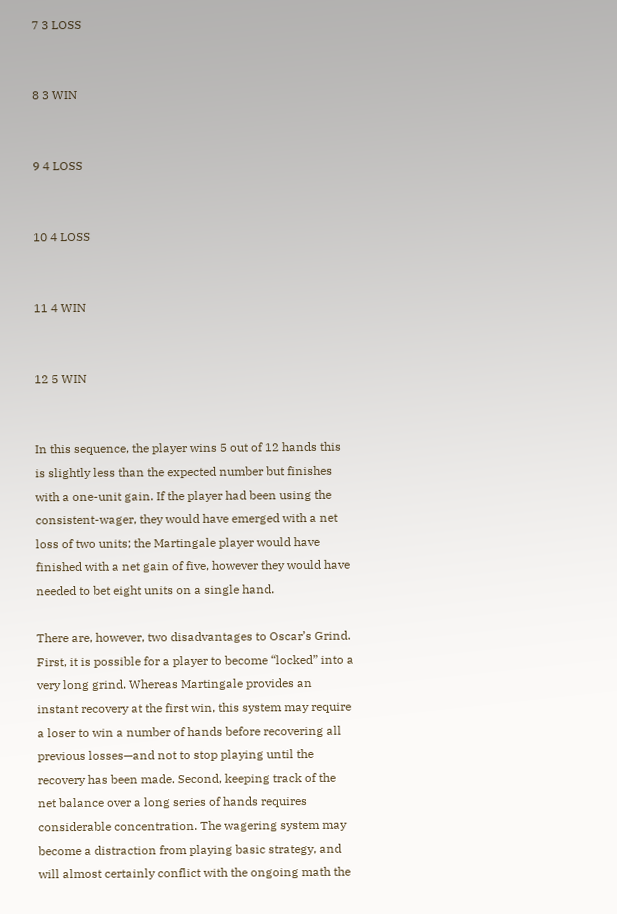7 3 LOSS


8 3 WIN


9 4 LOSS


10 4 LOSS


11 4 WIN


12 5 WIN


In this sequence, the player wins 5 out of 12 hands this is slightly less than the expected number but finishes with a one-unit gain. If the player had been using the consistent-wager, they would have emerged with a net loss of two units; the Martingale player would have finished with a net gain of five, however they would have needed to bet eight units on a single hand.

There are, however, two disadvantages to Oscar’s Grind. First, it is possible for a player to become “locked” into a very long grind. Whereas Martingale provides an instant recovery at the first win, this system may require a loser to win a number of hands before recovering all previous losses—and not to stop playing until the recovery has been made. Second, keeping track of the net balance over a long series of hands requires considerable concentration. The wagering system may become a distraction from playing basic strategy, and will almost certainly conflict with the ongoing math the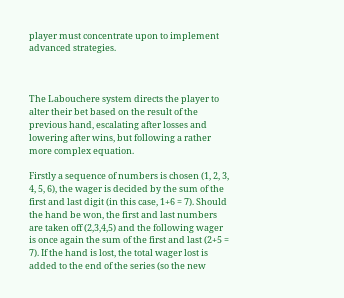player must concentrate upon to implement advanced strategies.



The Labouchere system directs the player to alter their bet based on the result of the previous hand, escalating after losses and lowering after wins, but following a rather more complex equation.

Firstly a sequence of numbers is chosen (1, 2, 3, 4, 5, 6), the wager is decided by the sum of the first and last digit (in this case, 1+6 = 7). Should the hand be won, the first and last numbers are taken off (2,3,4,5) and the following wager is once again the sum of the first and last (2+5 = 7). If the hand is lost, the total wager lost is added to the end of the series (so the new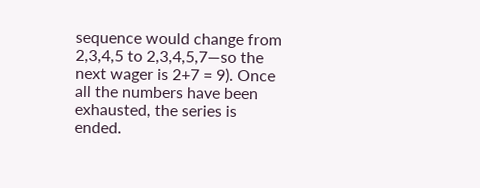sequence would change from 2,3,4,5 to 2,3,4,5,7—so the next wager is 2+7 = 9). Once all the numbers have been exhausted, the series is ended.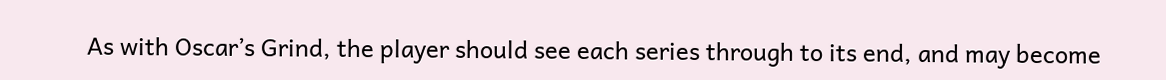As with Oscar’s Grind, the player should see each series through to its end, and may become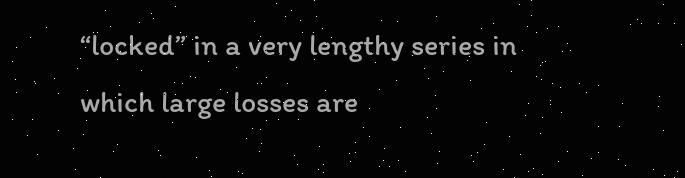“locked” in a very lengthy series in which large losses are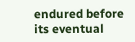endured before its eventual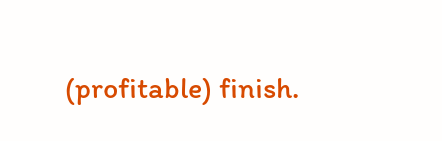(profitable) finish.